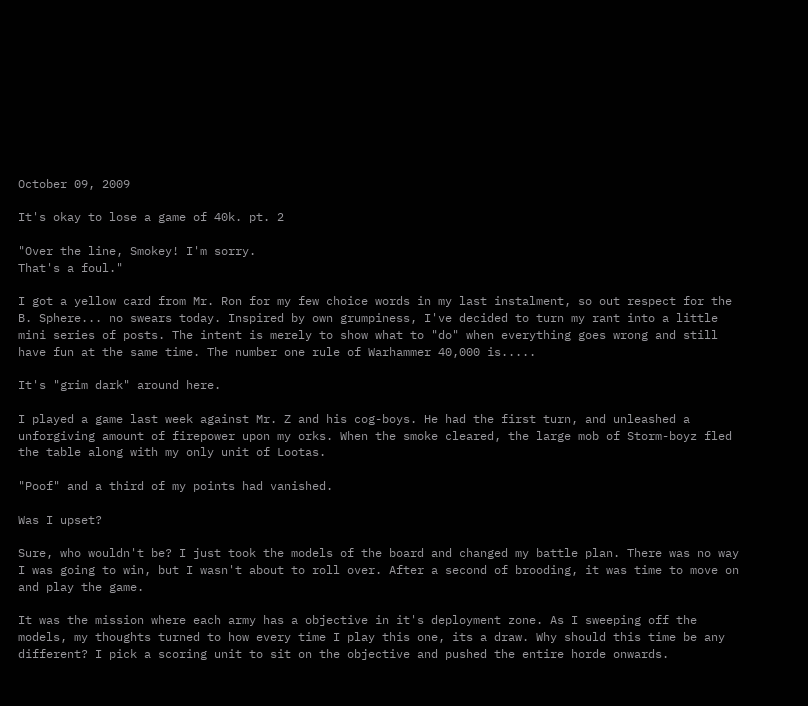October 09, 2009

It's okay to lose a game of 40k. pt. 2

"Over the line, Smokey! I'm sorry.
That's a foul."

I got a yellow card from Mr. Ron for my few choice words in my last instalment, so out respect for the B. Sphere... no swears today. Inspired by own grumpiness, I've decided to turn my rant into a little mini series of posts. The intent is merely to show what to "do" when everything goes wrong and still have fun at the same time. The number one rule of Warhammer 40,000 is.....

It's "grim dark" around here.

I played a game last week against Mr. Z and his cog-boys. He had the first turn, and unleashed a unforgiving amount of firepower upon my orks. When the smoke cleared, the large mob of Storm-boyz fled the table along with my only unit of Lootas.

"Poof" and a third of my points had vanished.

Was I upset?

Sure, who wouldn't be? I just took the models of the board and changed my battle plan. There was no way I was going to win, but I wasn't about to roll over. After a second of brooding, it was time to move on and play the game.

It was the mission where each army has a objective in it's deployment zone. As I sweeping off the models, my thoughts turned to how every time I play this one, its a draw. Why should this time be any different? I pick a scoring unit to sit on the objective and pushed the entire horde onwards.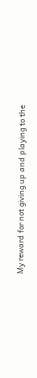My reward for not giving up and playing to the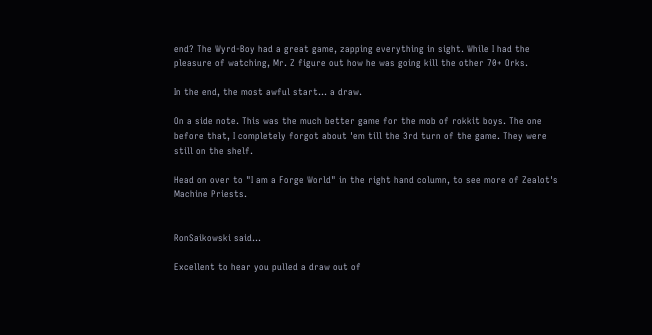end? The Wyrd-Boy had a great game, zapping everything in sight. While I had the pleasure of watching, Mr. Z figure out how he was going kill the other 70+ Orks.

In the end, the most awful start... a draw.

On a side note. This was the much better game for the mob of rokkit boys. The one before that, I completely forgot about 'em till the 3rd turn of the game. They were still on the shelf.

Head on over to "I am a Forge World" in the right hand column, to see more of Zealot's Machine Priests.


RonSaikowski said...

Excellent to hear you pulled a draw out of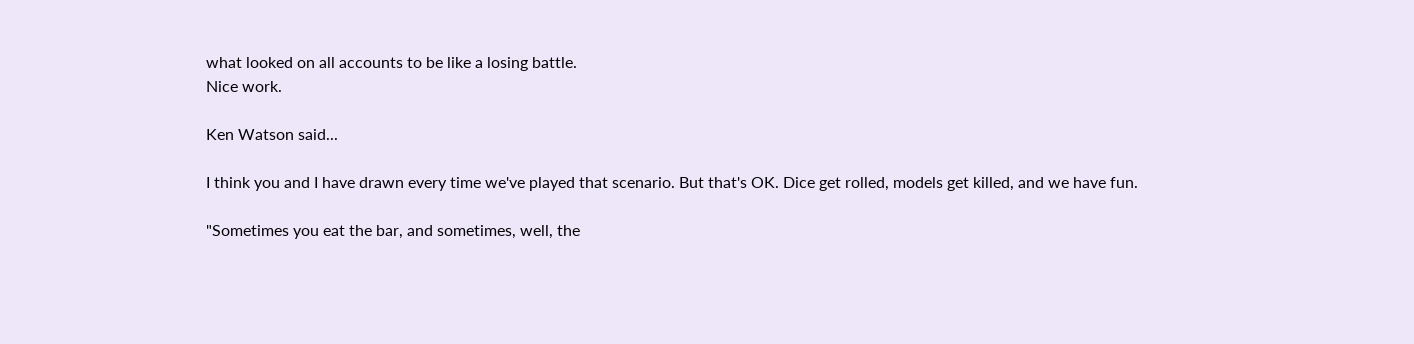what looked on all accounts to be like a losing battle.
Nice work.

Ken Watson said...

I think you and I have drawn every time we've played that scenario. But that's OK. Dice get rolled, models get killed, and we have fun.

"Sometimes you eat the bar, and sometimes, well, the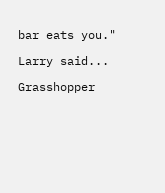bar eats you."

Larry said...

Grasshopper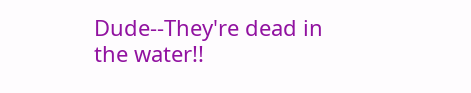Dude--They're dead in
the water!!